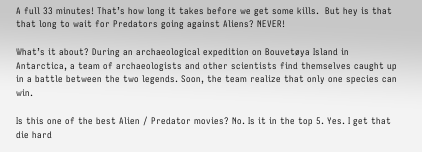A full 33 minutes! That’s how long it takes before we get some kills.  But hey is that that long to wait for Predators going against Aliens? NEVER!

What’s it about? During an archaeological expedition on Bouvetøya Island in Antarctica, a team of archaeologists and other scientists find themselves caught up in a battle between the two legends. Soon, the team realize that only one species can win.

Is this one of the best Alien / Predator movies? No. Is it in the top 5. Yes. I get that die hard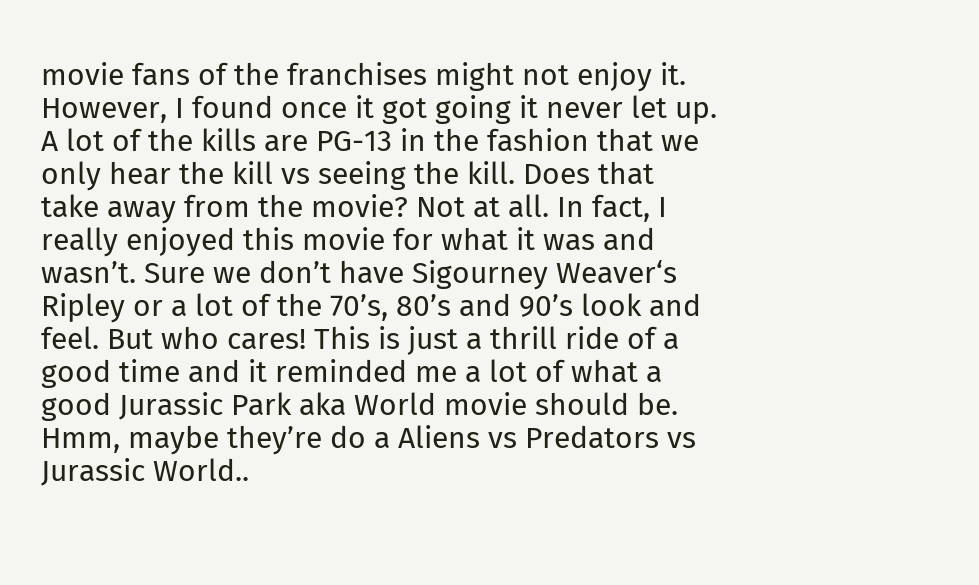movie fans of the franchises might not enjoy it.  However, I found once it got going it never let up. A lot of the kills are PG-13 in the fashion that we only hear the kill vs seeing the kill. Does that take away from the movie? Not at all. In fact, I really enjoyed this movie for what it was and wasn’t. Sure we don’t have Sigourney Weaver‘s Ripley or a lot of the 70’s, 80’s and 90’s look and feel. But who cares! This is just a thrill ride of a good time and it reminded me a lot of what a good Jurassic Park aka World movie should be. Hmm, maybe they’re do a Aliens vs Predators vs Jurassic World..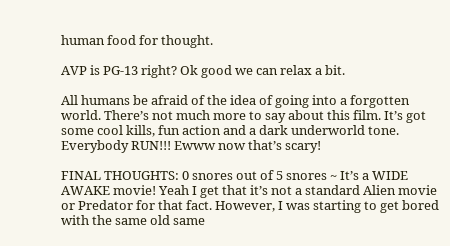human food for thought.

AVP is PG-13 right? Ok good we can relax a bit.

All humans be afraid of the idea of going into a forgotten world. There’s not much more to say about this film. It’s got some cool kills, fun action and a dark underworld tone. Everybody RUN!!! Ewww now that’s scary!

FINAL THOUGHTS: 0 snores out of 5 snores ~ It’s a WIDE AWAKE movie! Yeah I get that it’s not a standard Alien movie or Predator for that fact. However, I was starting to get bored with the same old same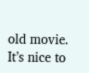old movie. It’s nice to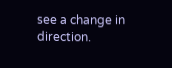see a change in direction.